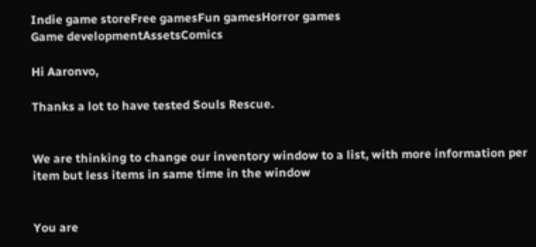Indie game storeFree gamesFun gamesHorror games
Game developmentAssetsComics

Hi Aaronvo,

Thanks a lot to have tested Souls Rescue.


We are thinking to change our inventory window to a list, with more information per item but less items in same time in the window


You are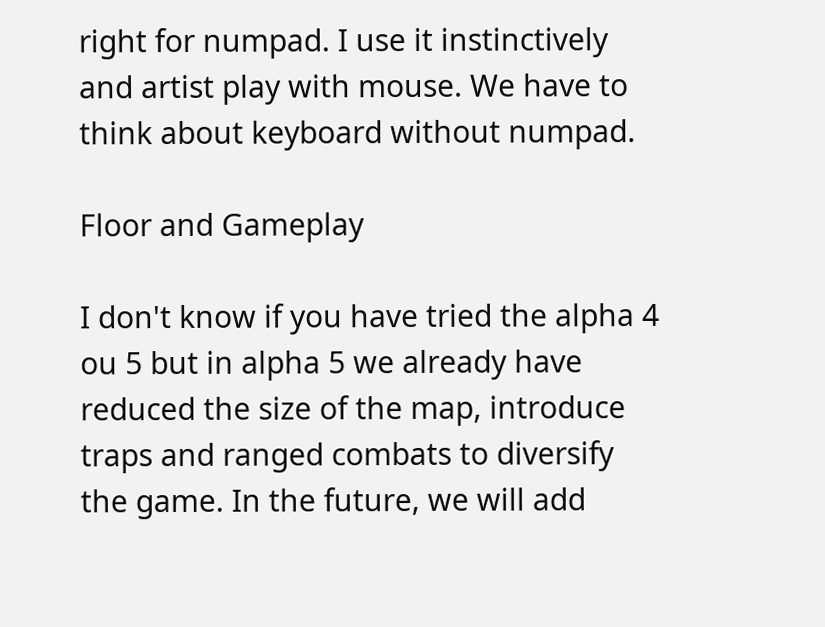right for numpad. I use it instinctively and artist play with mouse. We have to think about keyboard without numpad.

Floor and Gameplay

I don't know if you have tried the alpha 4 ou 5 but in alpha 5 we already have reduced the size of the map, introduce traps and ranged combats to diversify the game. In the future, we will add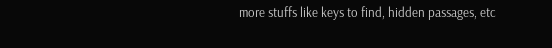more stuffs like keys to find, hidden passages, etc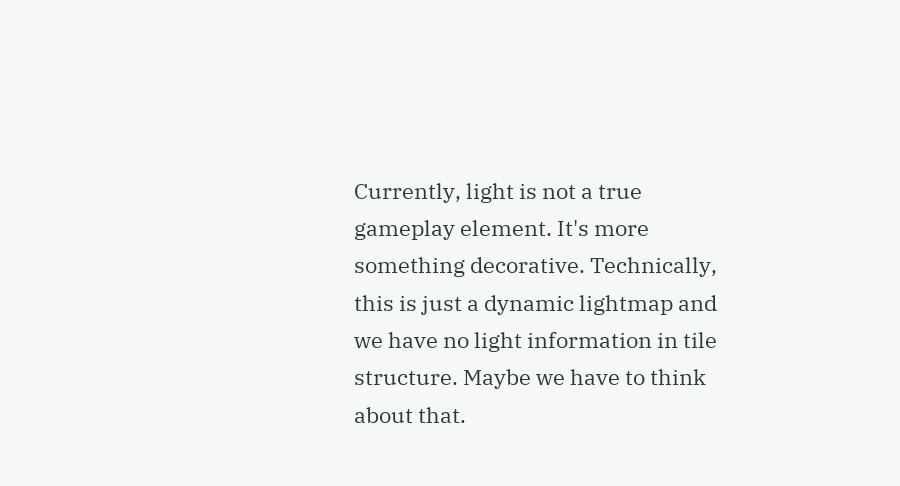Currently, light is not a true gameplay element. It's more something decorative. Technically, this is just a dynamic lightmap and we have no light information in tile structure. Maybe we have to think about that.